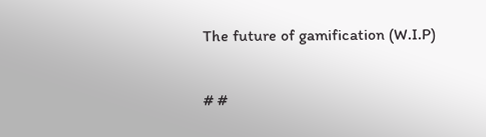The future of gamification (W.I.P)

# #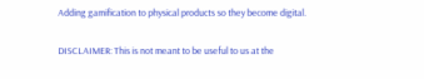Adding gamification to physical products so they become digital.

DISCLAIMER: This is not meant to be useful to us at the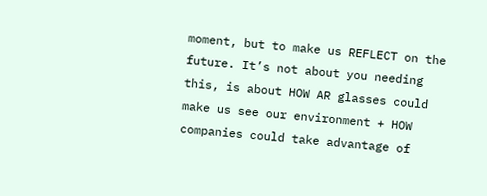moment, but to make us REFLECT on the future. It’s not about you needing this, is about HOW AR glasses could make us see our environment + HOW companies could take advantage of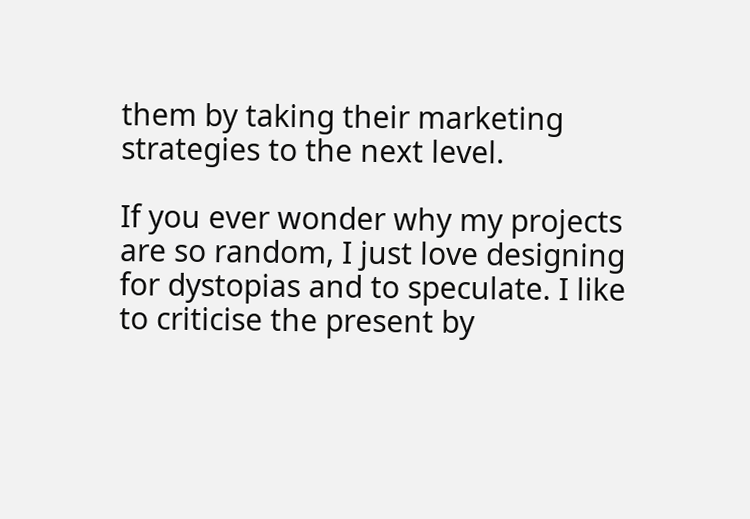them by taking their marketing strategies to the next level.

If you ever wonder why my projects are so random, I just love designing for dystopias and to speculate. I like to criticise the present by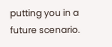putting you in a future scenario.